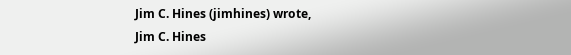Jim C. Hines (jimhines) wrote,
Jim C. Hines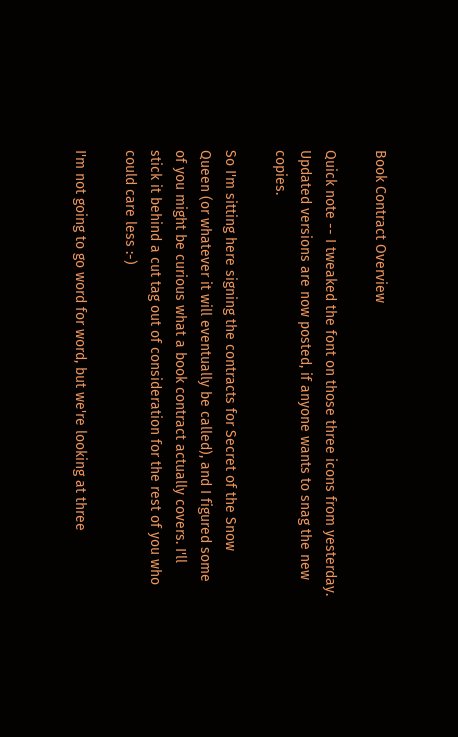Book Contract Overview

Quick note -- I tweaked the font on those three icons from yesterday. Updated versions are now posted, if anyone wants to snag the new copies.

So I'm sitting here signing the contracts for Secret of the Snow Queen (or whatever it will eventually be called), and I figured some of you might be curious what a book contract actually covers. I'll stick it behind a cut tag out of consideration for the rest of you who could care less :-)

I'm not going to go word for word, but we're looking at three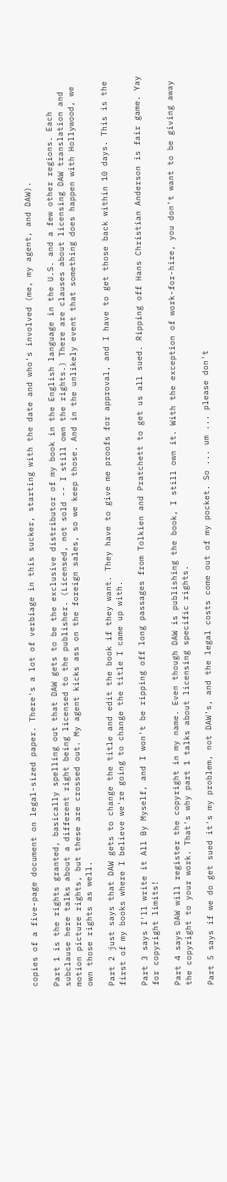copies of a five-page document on legal-sized paper. There's a lot of verbiage in this sucker, starting with the date and who's involved (me, my agent, and DAW).

Part 1 is the rights granted, basically spelling out that DAW gets to be the exclusive distributor of my book in the English language in the U.S. and a few other regions. Each subclause here talks about a different right being licensed to the publisher. (Licensed, not sold -- I still own the rights.) There are clauses about licensing DAW translation and motion picture rights, but these are crossed out. My agent kicks ass on the foreign sales, so we keep those. And in the unlikely event that something does happen with Hollywood, we own those rights as well.

Part 2 just says that DAW gets to change the title and edit the book if they want. They have to give me proofs for approval, and I have to get those back within 10 days. This is the first of my books where I believe we're going to change the title I came up with.

Part 3 says I'll write it All By Myself, and I won't be ripping off long passages from Tolkien and Pratchett to get us all sued. Ripping off Hans Christian Anderson is fair game. Yay for copyright limits!

Part 4 says DAW will register the copyright in my name. Even though DAW is publishing the book, I still own it. With the exception of work-for-hire, you don't want to be giving away the copyright to your work. That's why part 1 talks about licensing specific rights.

Part 5 says if we do get sued it's my problem, not DAW's, and the legal costs come out of my pocket. So ... um ... please don't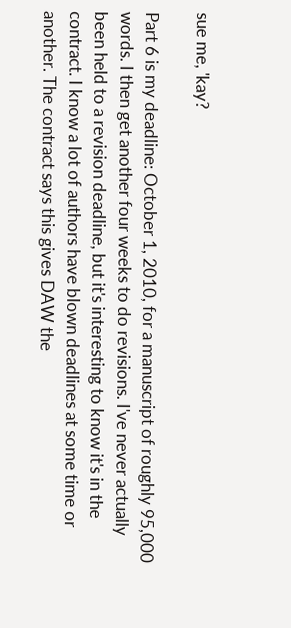sue me, 'kay?

Part 6 is my deadline: October 1, 2010, for a manuscript of roughly 95,000 words. I then get another four weeks to do revisions. I've never actually been held to a revision deadline, but it's interesting to know it's in the contract. I know a lot of authors have blown deadlines at some time or another. The contract says this gives DAW the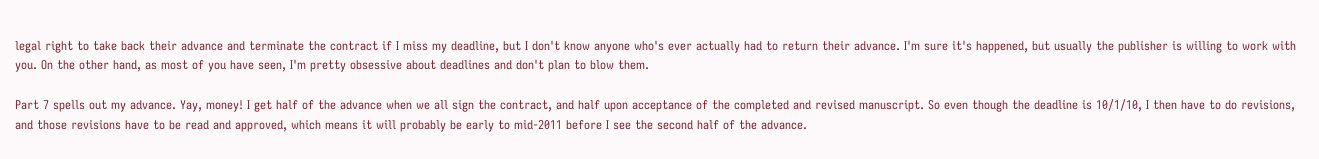legal right to take back their advance and terminate the contract if I miss my deadline, but I don't know anyone who's ever actually had to return their advance. I'm sure it's happened, but usually the publisher is willing to work with you. On the other hand, as most of you have seen, I'm pretty obsessive about deadlines and don't plan to blow them.

Part 7 spells out my advance. Yay, money! I get half of the advance when we all sign the contract, and half upon acceptance of the completed and revised manuscript. So even though the deadline is 10/1/10, I then have to do revisions, and those revisions have to be read and approved, which means it will probably be early to mid-2011 before I see the second half of the advance.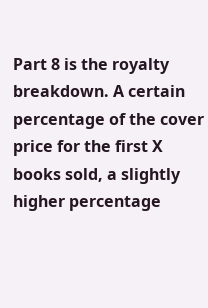Part 8 is the royalty breakdown. A certain percentage of the cover price for the first X books sold, a slightly higher percentage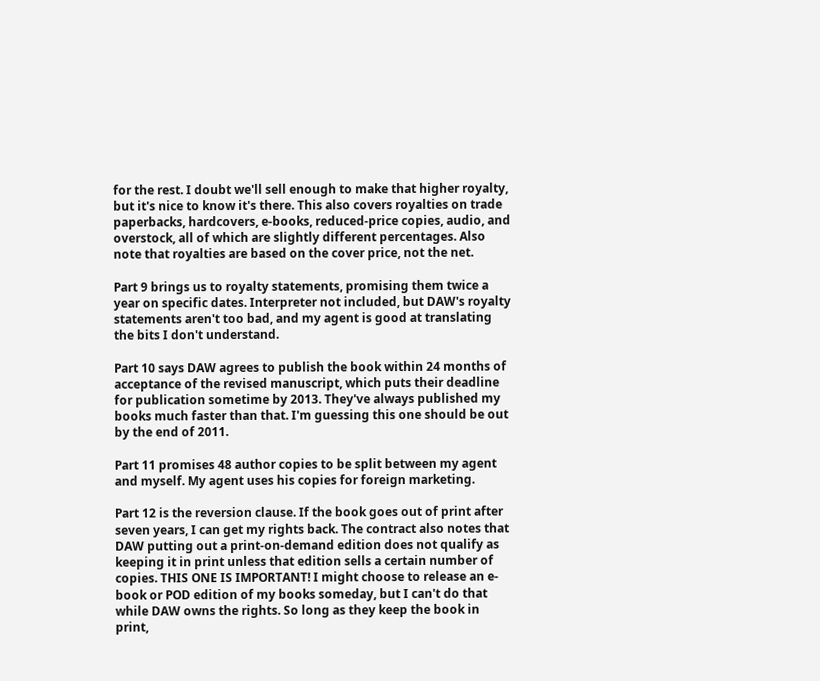for the rest. I doubt we'll sell enough to make that higher royalty, but it's nice to know it's there. This also covers royalties on trade paperbacks, hardcovers, e-books, reduced-price copies, audio, and overstock, all of which are slightly different percentages. Also note that royalties are based on the cover price, not the net.

Part 9 brings us to royalty statements, promising them twice a year on specific dates. Interpreter not included, but DAW's royalty statements aren't too bad, and my agent is good at translating the bits I don't understand.

Part 10 says DAW agrees to publish the book within 24 months of acceptance of the revised manuscript, which puts their deadline for publication sometime by 2013. They've always published my books much faster than that. I'm guessing this one should be out by the end of 2011.

Part 11 promises 48 author copies to be split between my agent and myself. My agent uses his copies for foreign marketing.

Part 12 is the reversion clause. If the book goes out of print after seven years, I can get my rights back. The contract also notes that DAW putting out a print-on-demand edition does not qualify as keeping it in print unless that edition sells a certain number of copies. THIS ONE IS IMPORTANT! I might choose to release an e-book or POD edition of my books someday, but I can't do that while DAW owns the rights. So long as they keep the book in print,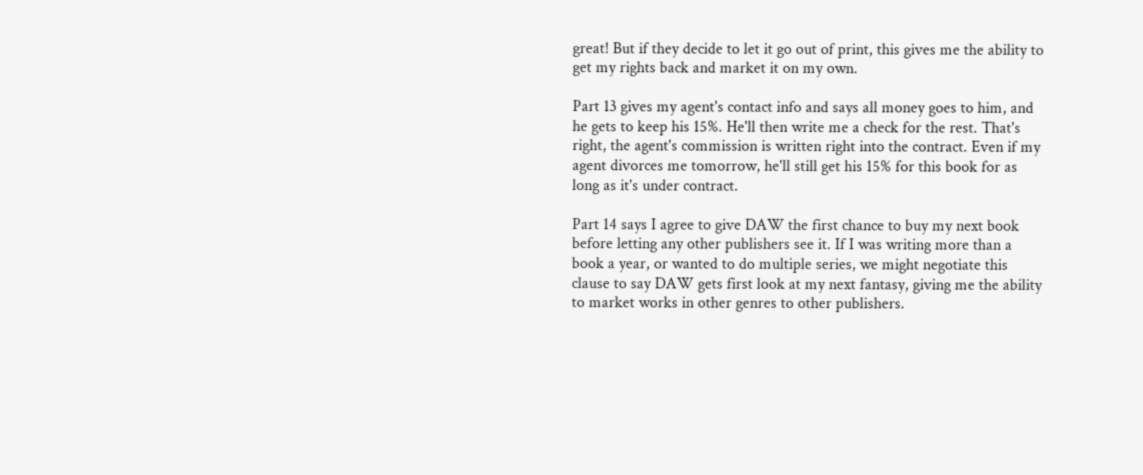great! But if they decide to let it go out of print, this gives me the ability to get my rights back and market it on my own.

Part 13 gives my agent's contact info and says all money goes to him, and he gets to keep his 15%. He'll then write me a check for the rest. That's right, the agent's commission is written right into the contract. Even if my agent divorces me tomorrow, he'll still get his 15% for this book for as long as it's under contract.

Part 14 says I agree to give DAW the first chance to buy my next book before letting any other publishers see it. If I was writing more than a book a year, or wanted to do multiple series, we might negotiate this clause to say DAW gets first look at my next fantasy, giving me the ability to market works in other genres to other publishers.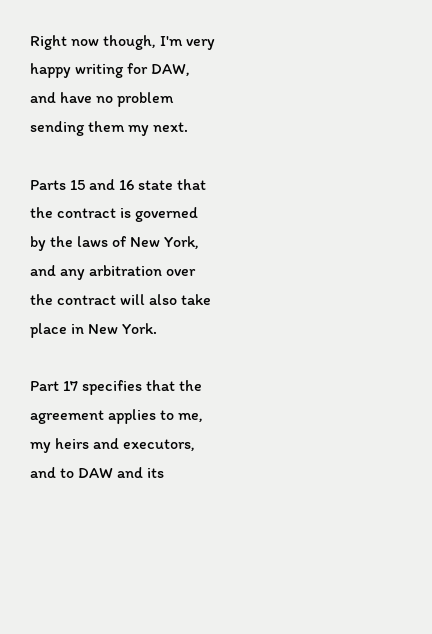Right now though, I'm very happy writing for DAW, and have no problem sending them my next.

Parts 15 and 16 state that the contract is governed by the laws of New York, and any arbitration over the contract will also take place in New York.

Part 17 specifies that the agreement applies to me, my heirs and executors, and to DAW and its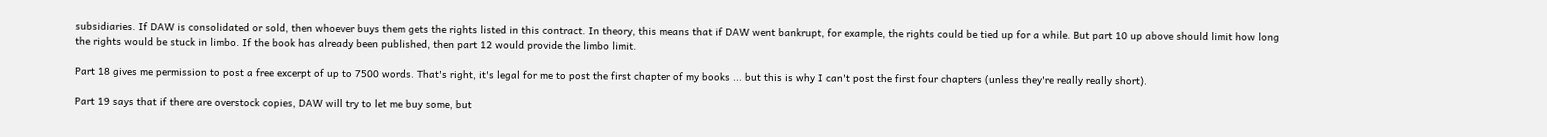subsidiaries. If DAW is consolidated or sold, then whoever buys them gets the rights listed in this contract. In theory, this means that if DAW went bankrupt, for example, the rights could be tied up for a while. But part 10 up above should limit how long the rights would be stuck in limbo. If the book has already been published, then part 12 would provide the limbo limit.

Part 18 gives me permission to post a free excerpt of up to 7500 words. That's right, it's legal for me to post the first chapter of my books ... but this is why I can't post the first four chapters (unless they're really really short).

Part 19 says that if there are overstock copies, DAW will try to let me buy some, but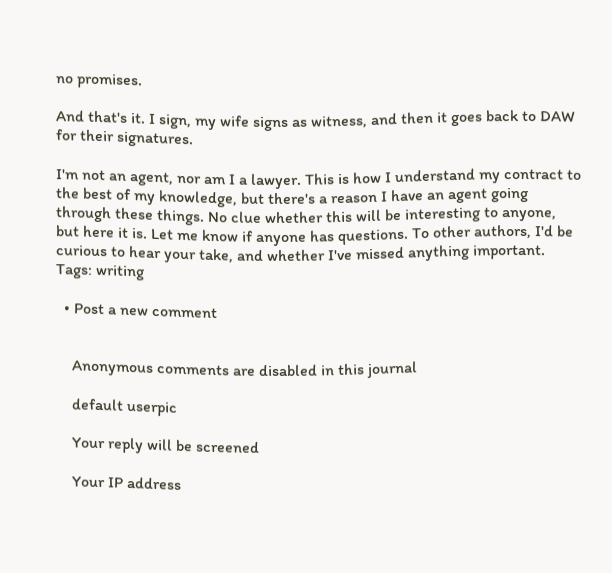no promises.

And that's it. I sign, my wife signs as witness, and then it goes back to DAW for their signatures.

I'm not an agent, nor am I a lawyer. This is how I understand my contract to the best of my knowledge, but there's a reason I have an agent going through these things. No clue whether this will be interesting to anyone, but here it is. Let me know if anyone has questions. To other authors, I'd be curious to hear your take, and whether I've missed anything important.
Tags: writing

  • Post a new comment


    Anonymous comments are disabled in this journal

    default userpic

    Your reply will be screened

    Your IP address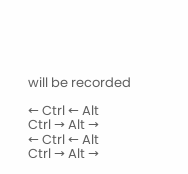will be recorded

← Ctrl ← Alt
Ctrl → Alt →
← Ctrl ← Alt
Ctrl → Alt →